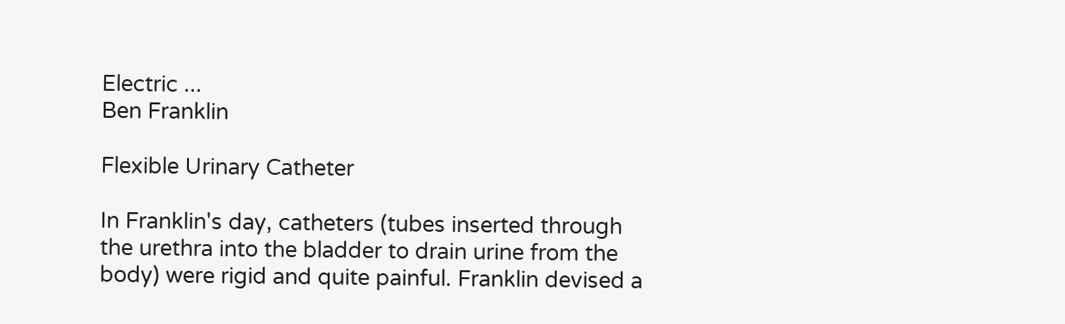Electric ...
Ben Franklin

Flexible Urinary Catheter

In Franklin's day, catheters (tubes inserted through the urethra into the bladder to drain urine from the body) were rigid and quite painful. Franklin devised a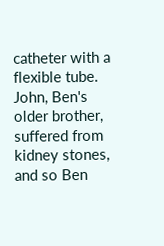catheter with a flexible tube. John, Ben's older brother, suffered from kidney stones, and so Ben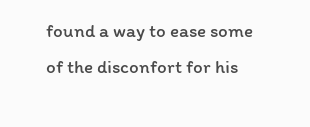found a way to ease some of the disconfort for his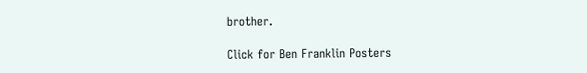brother.

Click for Ben Franklin Posters